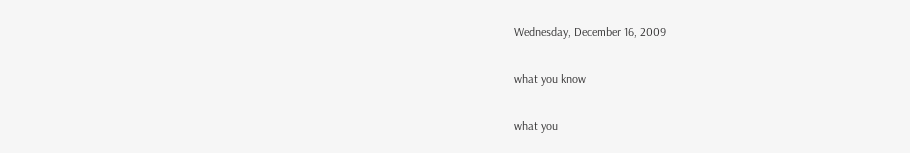Wednesday, December 16, 2009

what you know

what you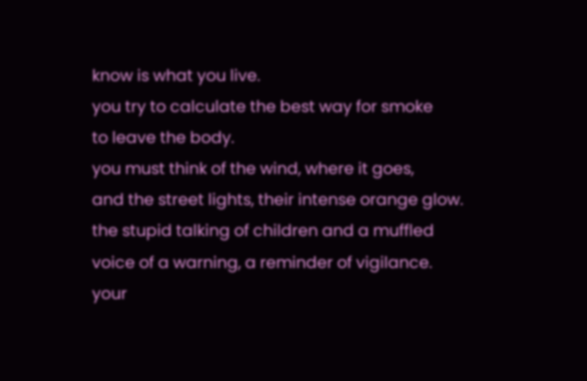know is what you live.
you try to calculate the best way for smoke
to leave the body.
you must think of the wind, where it goes,
and the street lights, their intense orange glow.
the stupid talking of children and a muffled
voice of a warning, a reminder of vigilance.
your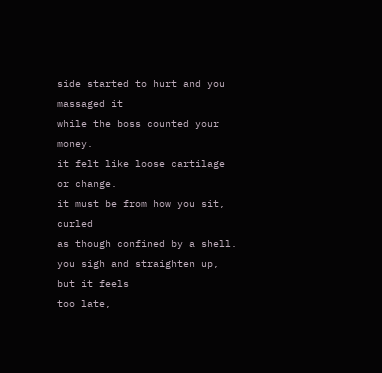side started to hurt and you massaged it
while the boss counted your money.
it felt like loose cartilage or change.
it must be from how you sit, curled
as though confined by a shell.
you sigh and straighten up, but it feels
too late,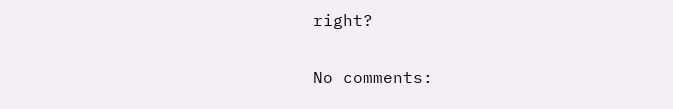right?

No comments: